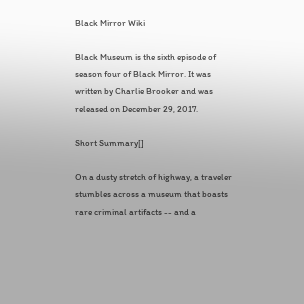Black Mirror Wiki

Black Museum is the sixth episode of season four of Black Mirror. It was written by Charlie Brooker and was released on December 29, 2017.

Short Summary[]

On a dusty stretch of highway, a traveler stumbles across a museum that boasts rare criminal artifacts -- and a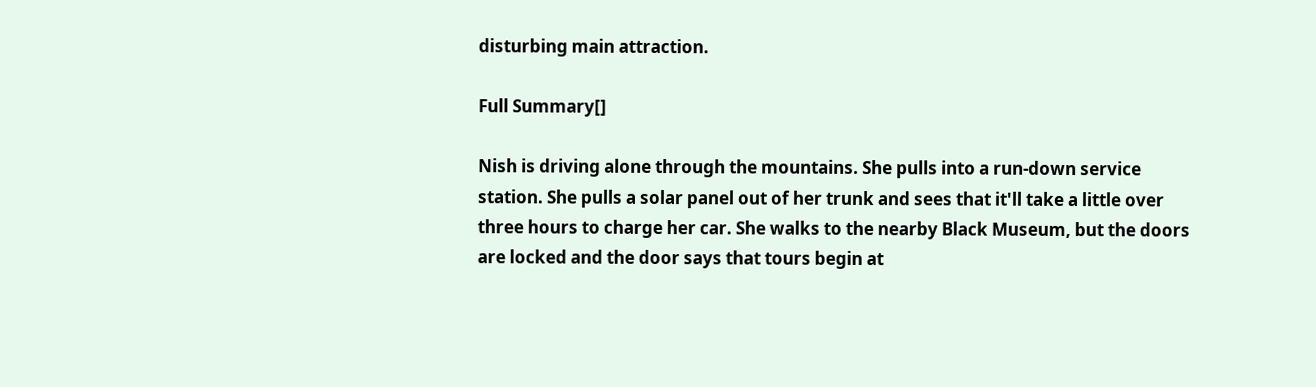disturbing main attraction.

Full Summary[]

Nish is driving alone through the mountains. She pulls into a run-down service station. She pulls a solar panel out of her trunk and sees that it'll take a little over three hours to charge her car. She walks to the nearby Black Museum, but the doors are locked and the door says that tours begin at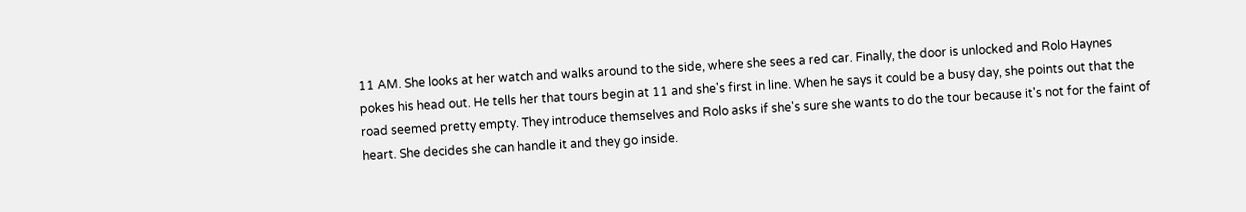11 AM. She looks at her watch and walks around to the side, where she sees a red car. Finally, the door is unlocked and Rolo Haynes pokes his head out. He tells her that tours begin at 11 and she's first in line. When he says it could be a busy day, she points out that the road seemed pretty empty. They introduce themselves and Rolo asks if she's sure she wants to do the tour because it's not for the faint of heart. She decides she can handle it and they go inside.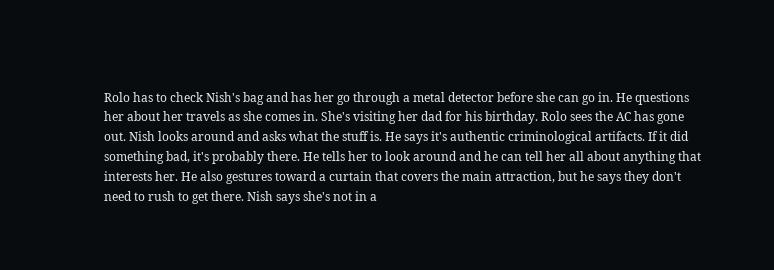Rolo has to check Nish's bag and has her go through a metal detector before she can go in. He questions her about her travels as she comes in. She's visiting her dad for his birthday. Rolo sees the AC has gone out. Nish looks around and asks what the stuff is. He says it's authentic criminological artifacts. If it did something bad, it's probably there. He tells her to look around and he can tell her all about anything that interests her. He also gestures toward a curtain that covers the main attraction, but he says they don't need to rush to get there. Nish says she's not in a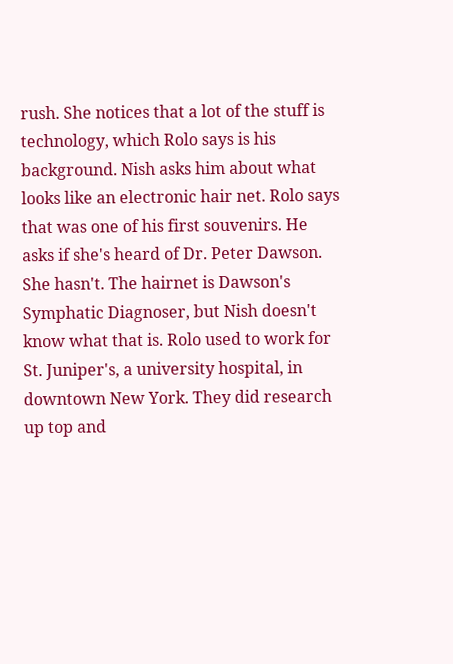rush. She notices that a lot of the stuff is technology, which Rolo says is his background. Nish asks him about what looks like an electronic hair net. Rolo says that was one of his first souvenirs. He asks if she's heard of Dr. Peter Dawson. She hasn't. The hairnet is Dawson's Symphatic Diagnoser, but Nish doesn't know what that is. Rolo used to work for St. Juniper's, a university hospital, in downtown New York. They did research up top and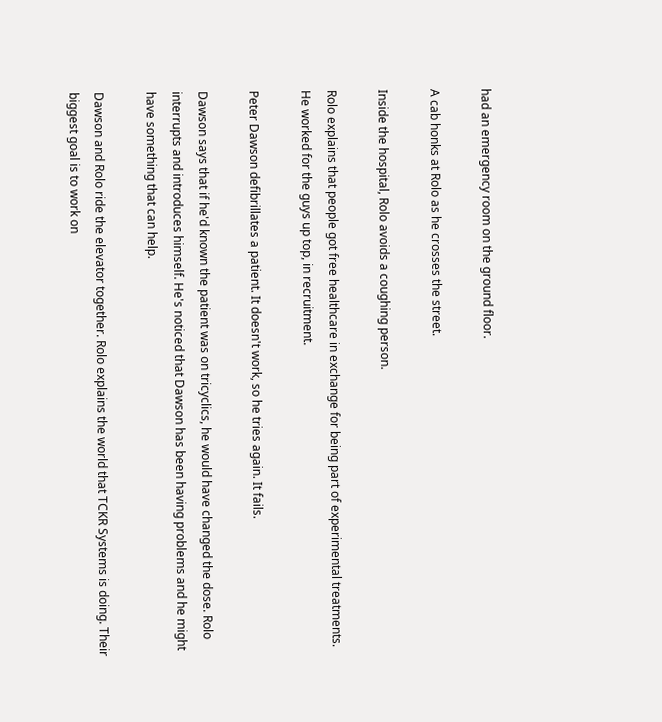had an emergency room on the ground floor.

A cab honks at Rolo as he crosses the street.

Inside the hospital, Rolo avoids a coughing person.

Rolo explains that people got free healthcare in exchange for being part of experimental treatments. He worked for the guys up top, in recruitment.

Peter Dawson defibrillates a patient. It doesn't work, so he tries again. It fails.

Dawson says that if he'd known the patient was on tricyclics, he would have changed the dose. Rolo interrupts and introduces himself. He's noticed that Dawson has been having problems and he might have something that can help.

Dawson and Rolo ride the elevator together. Rolo explains the world that TCKR Systems is doing. Their biggest goal is to work on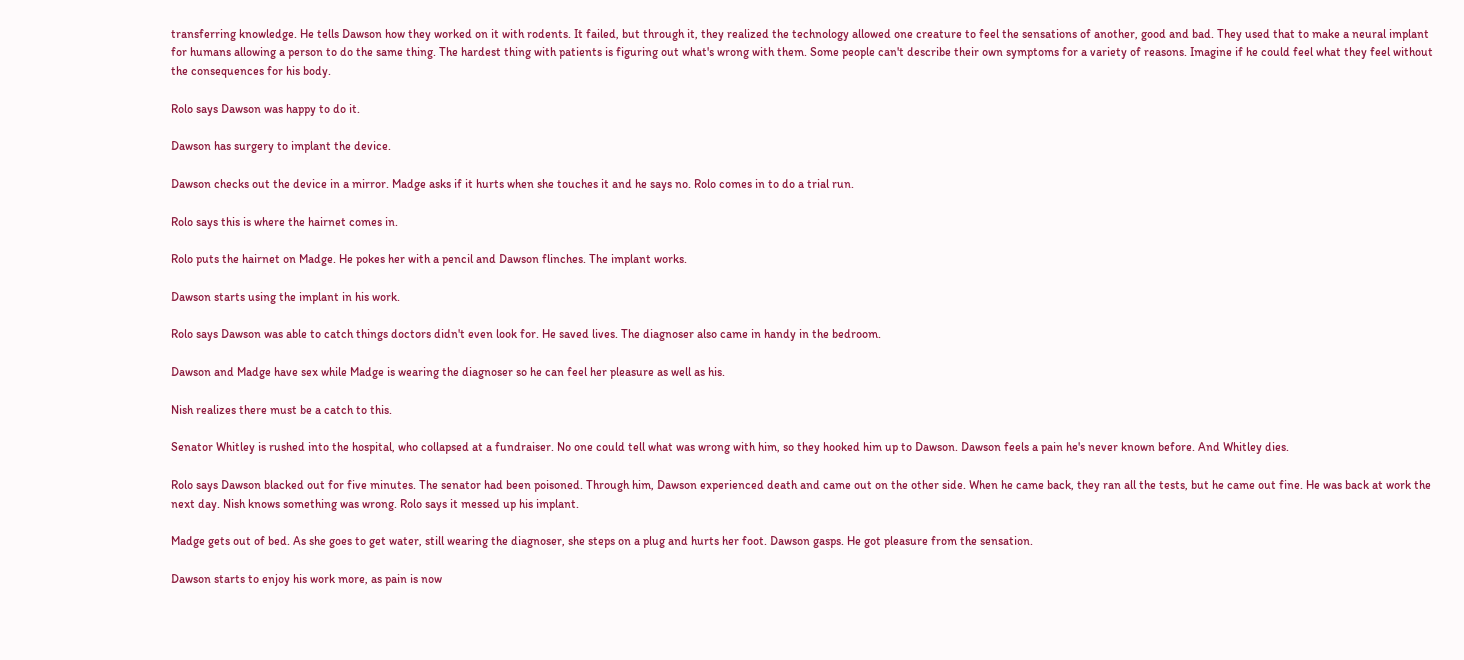transferring knowledge. He tells Dawson how they worked on it with rodents. It failed, but through it, they realized the technology allowed one creature to feel the sensations of another, good and bad. They used that to make a neural implant for humans allowing a person to do the same thing. The hardest thing with patients is figuring out what's wrong with them. Some people can't describe their own symptoms for a variety of reasons. Imagine if he could feel what they feel without the consequences for his body.

Rolo says Dawson was happy to do it.

Dawson has surgery to implant the device.

Dawson checks out the device in a mirror. Madge asks if it hurts when she touches it and he says no. Rolo comes in to do a trial run.

Rolo says this is where the hairnet comes in.

Rolo puts the hairnet on Madge. He pokes her with a pencil and Dawson flinches. The implant works.

Dawson starts using the implant in his work.

Rolo says Dawson was able to catch things doctors didn't even look for. He saved lives. The diagnoser also came in handy in the bedroom.

Dawson and Madge have sex while Madge is wearing the diagnoser so he can feel her pleasure as well as his.

Nish realizes there must be a catch to this.

Senator Whitley is rushed into the hospital, who collapsed at a fundraiser. No one could tell what was wrong with him, so they hooked him up to Dawson. Dawson feels a pain he's never known before. And Whitley dies.

Rolo says Dawson blacked out for five minutes. The senator had been poisoned. Through him, Dawson experienced death and came out on the other side. When he came back, they ran all the tests, but he came out fine. He was back at work the next day. Nish knows something was wrong. Rolo says it messed up his implant.

Madge gets out of bed. As she goes to get water, still wearing the diagnoser, she steps on a plug and hurts her foot. Dawson gasps. He got pleasure from the sensation.

Dawson starts to enjoy his work more, as pain is now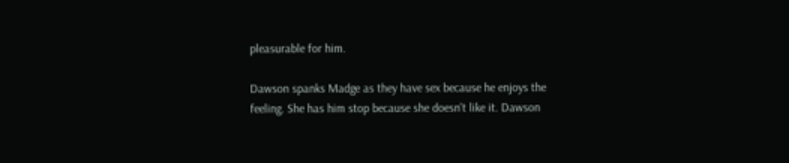pleasurable for him.

Dawson spanks Madge as they have sex because he enjoys the feeling. She has him stop because she doesn't like it. Dawson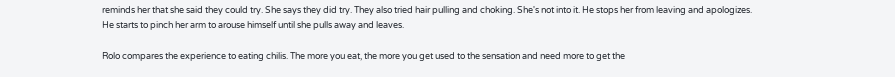reminds her that she said they could try. She says they did try. They also tried hair pulling and choking. She's not into it. He stops her from leaving and apologizes. He starts to pinch her arm to arouse himself until she pulls away and leaves.

Rolo compares the experience to eating chilis. The more you eat, the more you get used to the sensation and need more to get the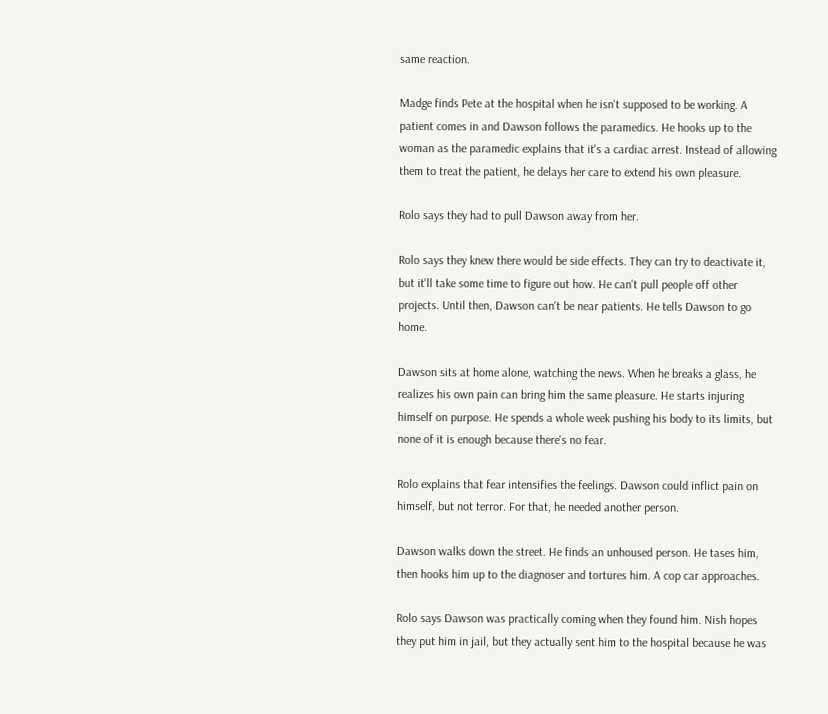same reaction.

Madge finds Pete at the hospital when he isn't supposed to be working. A patient comes in and Dawson follows the paramedics. He hooks up to the woman as the paramedic explains that it's a cardiac arrest. Instead of allowing them to treat the patient, he delays her care to extend his own pleasure.

Rolo says they had to pull Dawson away from her.

Rolo says they knew there would be side effects. They can try to deactivate it, but it'll take some time to figure out how. He can't pull people off other projects. Until then, Dawson can't be near patients. He tells Dawson to go home.

Dawson sits at home alone, watching the news. When he breaks a glass, he realizes his own pain can bring him the same pleasure. He starts injuring himself on purpose. He spends a whole week pushing his body to its limits, but none of it is enough because there's no fear.

Rolo explains that fear intensifies the feelings. Dawson could inflict pain on himself, but not terror. For that, he needed another person.

Dawson walks down the street. He finds an unhoused person. He tases him, then hooks him up to the diagnoser and tortures him. A cop car approaches.

Rolo says Dawson was practically coming when they found him. Nish hopes they put him in jail, but they actually sent him to the hospital because he was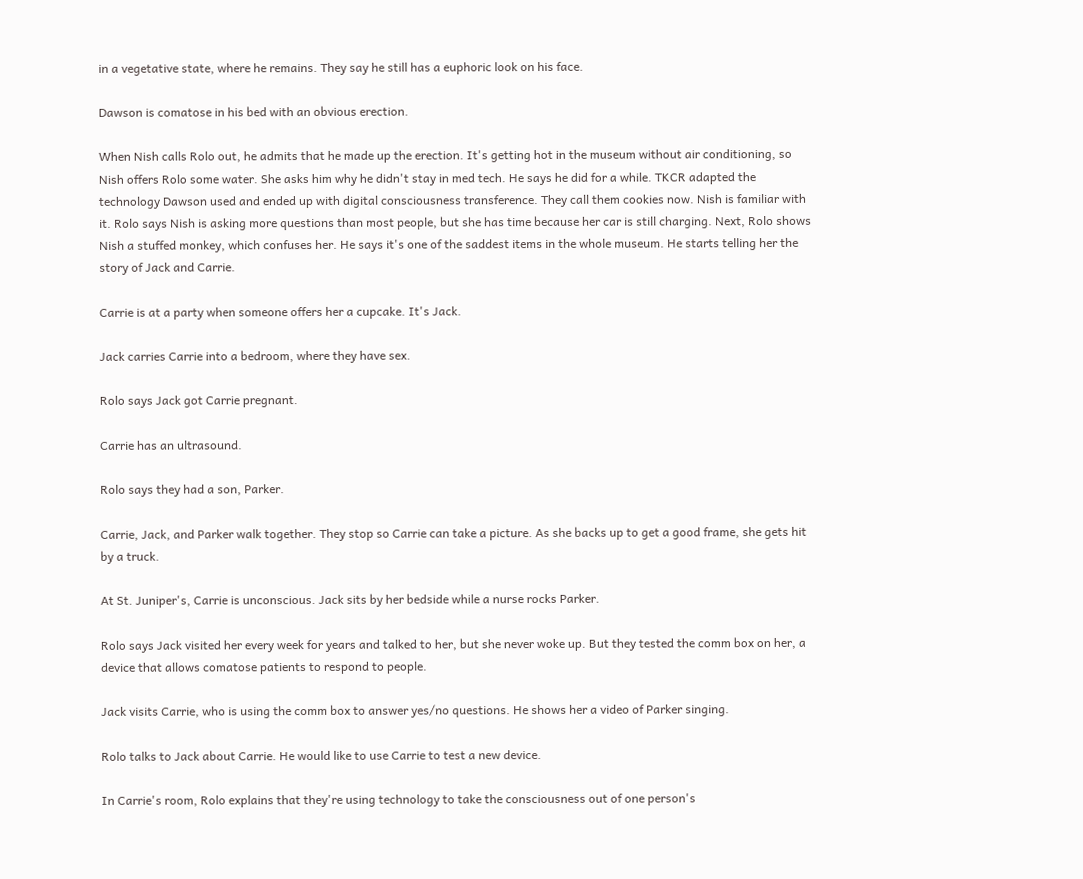in a vegetative state, where he remains. They say he still has a euphoric look on his face.

Dawson is comatose in his bed with an obvious erection.

When Nish calls Rolo out, he admits that he made up the erection. It's getting hot in the museum without air conditioning, so Nish offers Rolo some water. She asks him why he didn't stay in med tech. He says he did for a while. TKCR adapted the technology Dawson used and ended up with digital consciousness transference. They call them cookies now. Nish is familiar with it. Rolo says Nish is asking more questions than most people, but she has time because her car is still charging. Next, Rolo shows Nish a stuffed monkey, which confuses her. He says it's one of the saddest items in the whole museum. He starts telling her the story of Jack and Carrie.

Carrie is at a party when someone offers her a cupcake. It's Jack.

Jack carries Carrie into a bedroom, where they have sex.

Rolo says Jack got Carrie pregnant.

Carrie has an ultrasound.

Rolo says they had a son, Parker.

Carrie, Jack, and Parker walk together. They stop so Carrie can take a picture. As she backs up to get a good frame, she gets hit by a truck.

At St. Juniper's, Carrie is unconscious. Jack sits by her bedside while a nurse rocks Parker.

Rolo says Jack visited her every week for years and talked to her, but she never woke up. But they tested the comm box on her, a device that allows comatose patients to respond to people.

Jack visits Carrie, who is using the comm box to answer yes/no questions. He shows her a video of Parker singing.

Rolo talks to Jack about Carrie. He would like to use Carrie to test a new device.

In Carrie's room, Rolo explains that they're using technology to take the consciousness out of one person's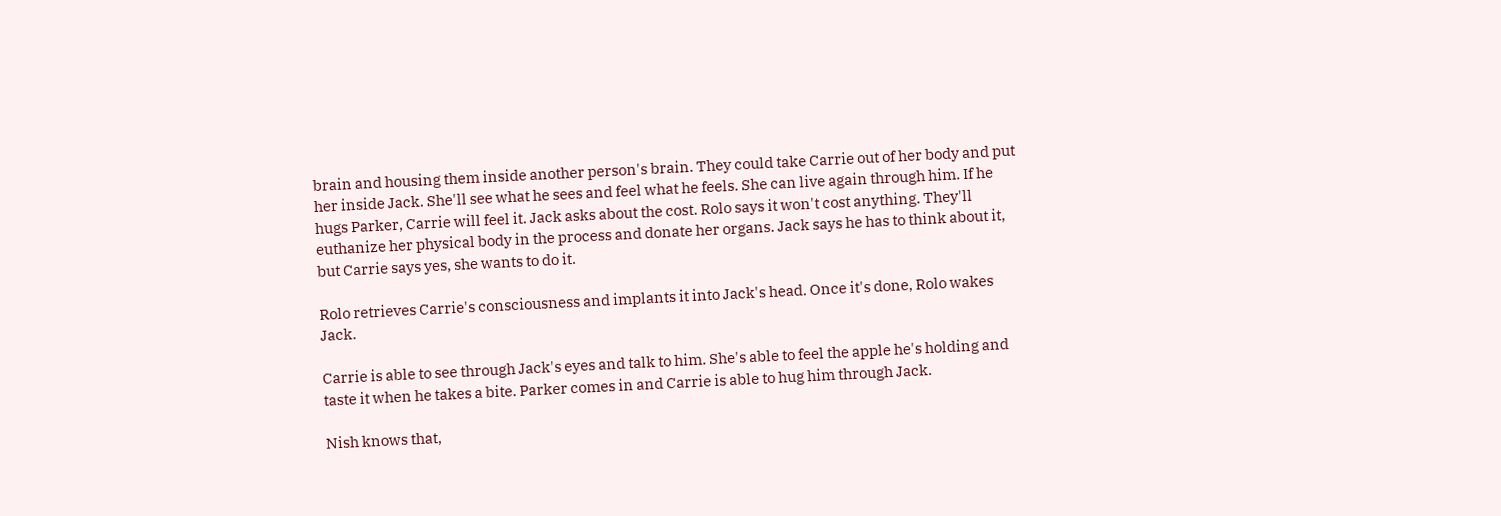brain and housing them inside another person's brain. They could take Carrie out of her body and put her inside Jack. She'll see what he sees and feel what he feels. She can live again through him. If he hugs Parker, Carrie will feel it. Jack asks about the cost. Rolo says it won't cost anything. They'll euthanize her physical body in the process and donate her organs. Jack says he has to think about it, but Carrie says yes, she wants to do it.

Rolo retrieves Carrie's consciousness and implants it into Jack's head. Once it's done, Rolo wakes Jack.

Carrie is able to see through Jack's eyes and talk to him. She's able to feel the apple he's holding and taste it when he takes a bite. Parker comes in and Carrie is able to hug him through Jack.

Nish knows that,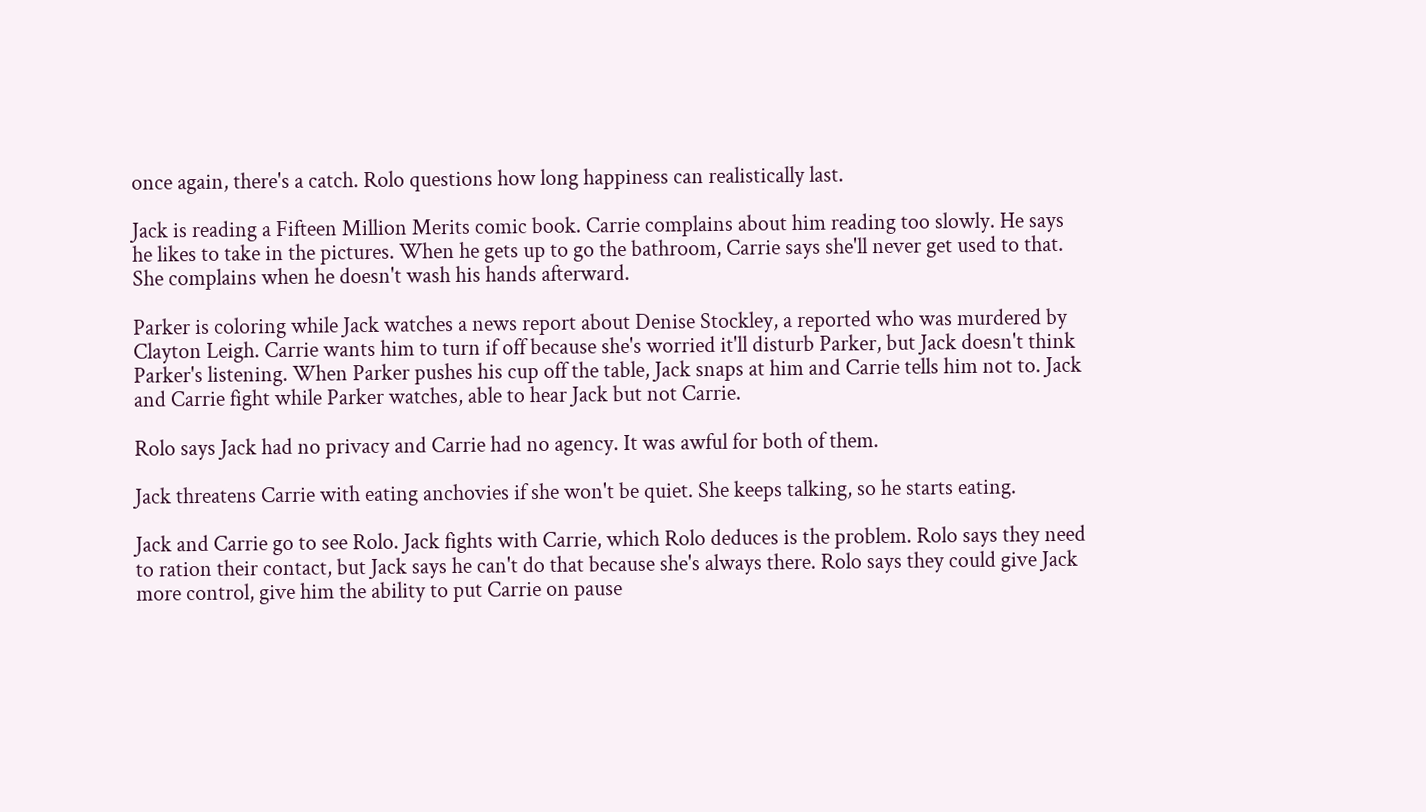once again, there's a catch. Rolo questions how long happiness can realistically last.

Jack is reading a Fifteen Million Merits comic book. Carrie complains about him reading too slowly. He says he likes to take in the pictures. When he gets up to go the bathroom, Carrie says she'll never get used to that. She complains when he doesn't wash his hands afterward.

Parker is coloring while Jack watches a news report about Denise Stockley, a reported who was murdered by Clayton Leigh. Carrie wants him to turn if off because she's worried it'll disturb Parker, but Jack doesn't think Parker's listening. When Parker pushes his cup off the table, Jack snaps at him and Carrie tells him not to. Jack and Carrie fight while Parker watches, able to hear Jack but not Carrie.

Rolo says Jack had no privacy and Carrie had no agency. It was awful for both of them.

Jack threatens Carrie with eating anchovies if she won't be quiet. She keeps talking, so he starts eating.

Jack and Carrie go to see Rolo. Jack fights with Carrie, which Rolo deduces is the problem. Rolo says they need to ration their contact, but Jack says he can't do that because she's always there. Rolo says they could give Jack more control, give him the ability to put Carrie on pause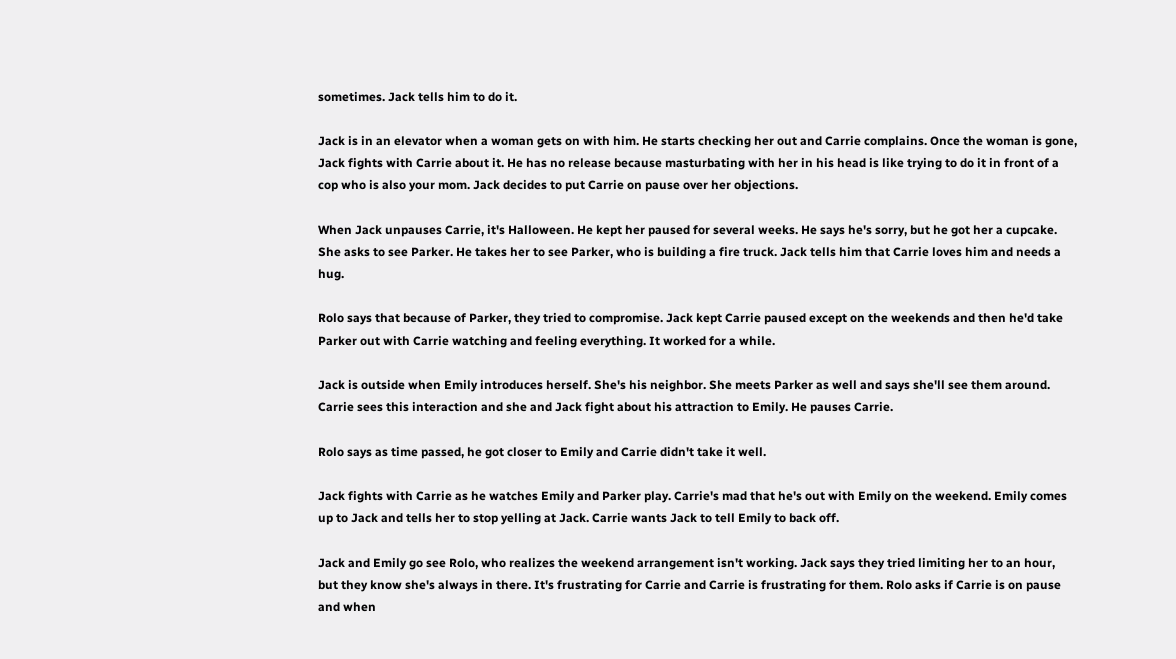sometimes. Jack tells him to do it.

Jack is in an elevator when a woman gets on with him. He starts checking her out and Carrie complains. Once the woman is gone, Jack fights with Carrie about it. He has no release because masturbating with her in his head is like trying to do it in front of a cop who is also your mom. Jack decides to put Carrie on pause over her objections.

When Jack unpauses Carrie, it's Halloween. He kept her paused for several weeks. He says he's sorry, but he got her a cupcake. She asks to see Parker. He takes her to see Parker, who is building a fire truck. Jack tells him that Carrie loves him and needs a hug.

Rolo says that because of Parker, they tried to compromise. Jack kept Carrie paused except on the weekends and then he'd take Parker out with Carrie watching and feeling everything. It worked for a while.

Jack is outside when Emily introduces herself. She's his neighbor. She meets Parker as well and says she'll see them around. Carrie sees this interaction and she and Jack fight about his attraction to Emily. He pauses Carrie.

Rolo says as time passed, he got closer to Emily and Carrie didn't take it well.

Jack fights with Carrie as he watches Emily and Parker play. Carrie's mad that he's out with Emily on the weekend. Emily comes up to Jack and tells her to stop yelling at Jack. Carrie wants Jack to tell Emily to back off.

Jack and Emily go see Rolo, who realizes the weekend arrangement isn't working. Jack says they tried limiting her to an hour, but they know she's always in there. It's frustrating for Carrie and Carrie is frustrating for them. Rolo asks if Carrie is on pause and when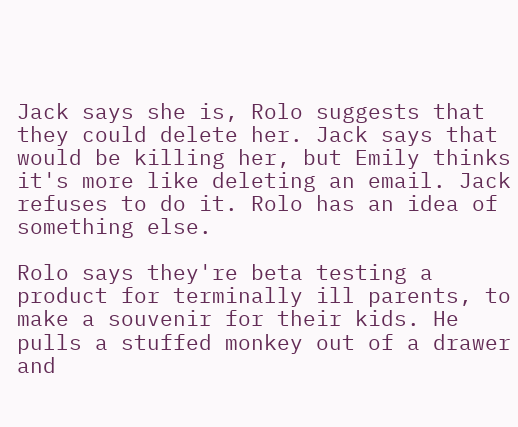Jack says she is, Rolo suggests that they could delete her. Jack says that would be killing her, but Emily thinks it's more like deleting an email. Jack refuses to do it. Rolo has an idea of something else.

Rolo says they're beta testing a product for terminally ill parents, to make a souvenir for their kids. He pulls a stuffed monkey out of a drawer and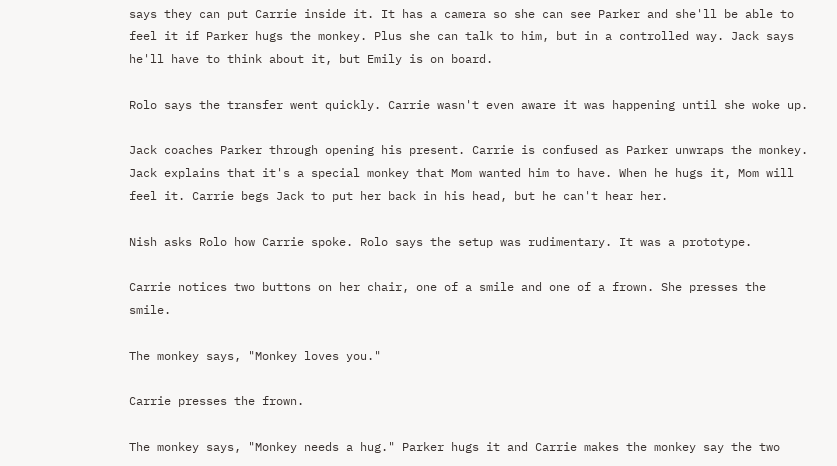says they can put Carrie inside it. It has a camera so she can see Parker and she'll be able to feel it if Parker hugs the monkey. Plus she can talk to him, but in a controlled way. Jack says he'll have to think about it, but Emily is on board.

Rolo says the transfer went quickly. Carrie wasn't even aware it was happening until she woke up.

Jack coaches Parker through opening his present. Carrie is confused as Parker unwraps the monkey. Jack explains that it's a special monkey that Mom wanted him to have. When he hugs it, Mom will feel it. Carrie begs Jack to put her back in his head, but he can't hear her.

Nish asks Rolo how Carrie spoke. Rolo says the setup was rudimentary. It was a prototype.

Carrie notices two buttons on her chair, one of a smile and one of a frown. She presses the smile.

The monkey says, "Monkey loves you."

Carrie presses the frown.

The monkey says, "Monkey needs a hug." Parker hugs it and Carrie makes the monkey say the two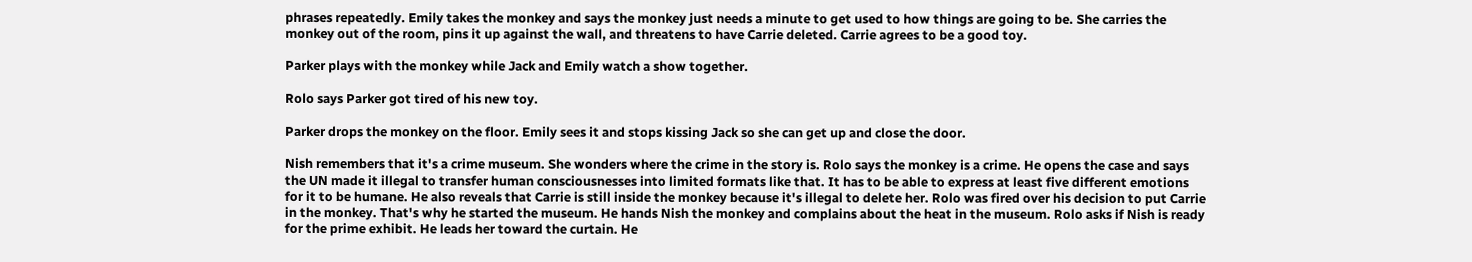phrases repeatedly. Emily takes the monkey and says the monkey just needs a minute to get used to how things are going to be. She carries the monkey out of the room, pins it up against the wall, and threatens to have Carrie deleted. Carrie agrees to be a good toy.

Parker plays with the monkey while Jack and Emily watch a show together.

Rolo says Parker got tired of his new toy.

Parker drops the monkey on the floor. Emily sees it and stops kissing Jack so she can get up and close the door.

Nish remembers that it's a crime museum. She wonders where the crime in the story is. Rolo says the monkey is a crime. He opens the case and says the UN made it illegal to transfer human consciousnesses into limited formats like that. It has to be able to express at least five different emotions for it to be humane. He also reveals that Carrie is still inside the monkey because it's illegal to delete her. Rolo was fired over his decision to put Carrie in the monkey. That's why he started the museum. He hands Nish the monkey and complains about the heat in the museum. Rolo asks if Nish is ready for the prime exhibit. He leads her toward the curtain. He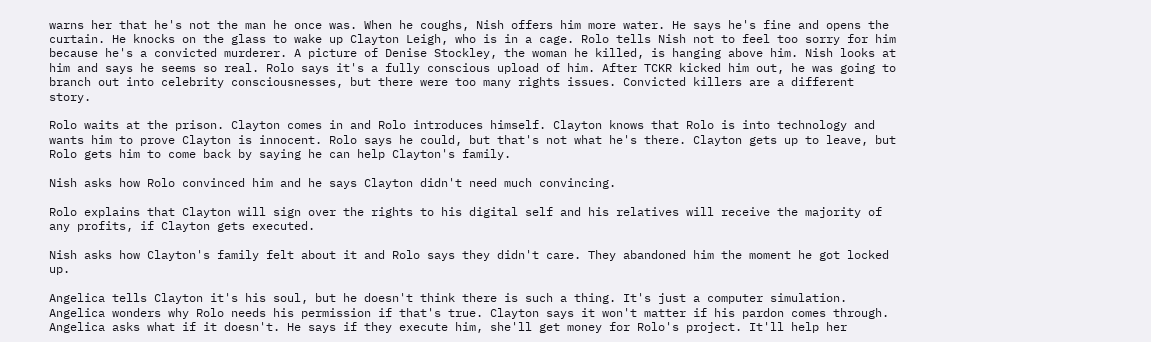warns her that he's not the man he once was. When he coughs, Nish offers him more water. He says he's fine and opens the curtain. He knocks on the glass to wake up Clayton Leigh, who is in a cage. Rolo tells Nish not to feel too sorry for him because he's a convicted murderer. A picture of Denise Stockley, the woman he killed, is hanging above him. Nish looks at him and says he seems so real. Rolo says it's a fully conscious upload of him. After TCKR kicked him out, he was going to branch out into celebrity consciousnesses, but there were too many rights issues. Convicted killers are a different story.

Rolo waits at the prison. Clayton comes in and Rolo introduces himself. Clayton knows that Rolo is into technology and wants him to prove Clayton is innocent. Rolo says he could, but that's not what he's there. Clayton gets up to leave, but Rolo gets him to come back by saying he can help Clayton's family.

Nish asks how Rolo convinced him and he says Clayton didn't need much convincing.

Rolo explains that Clayton will sign over the rights to his digital self and his relatives will receive the majority of any profits, if Clayton gets executed.

Nish asks how Clayton's family felt about it and Rolo says they didn't care. They abandoned him the moment he got locked up.

Angelica tells Clayton it's his soul, but he doesn't think there is such a thing. It's just a computer simulation. Angelica wonders why Rolo needs his permission if that's true. Clayton says it won't matter if his pardon comes through. Angelica asks what if it doesn't. He says if they execute him, she'll get money for Rolo's project. It'll help her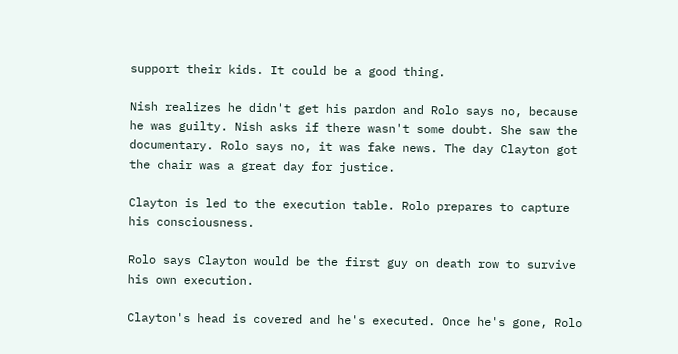support their kids. It could be a good thing.

Nish realizes he didn't get his pardon and Rolo says no, because he was guilty. Nish asks if there wasn't some doubt. She saw the documentary. Rolo says no, it was fake news. The day Clayton got the chair was a great day for justice.

Clayton is led to the execution table. Rolo prepares to capture his consciousness.

Rolo says Clayton would be the first guy on death row to survive his own execution.

Clayton's head is covered and he's executed. Once he's gone, Rolo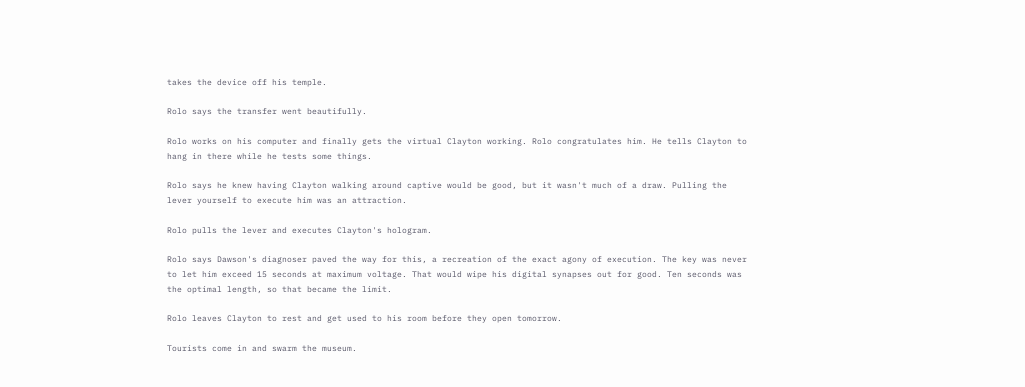takes the device off his temple.

Rolo says the transfer went beautifully.

Rolo works on his computer and finally gets the virtual Clayton working. Rolo congratulates him. He tells Clayton to hang in there while he tests some things.

Rolo says he knew having Clayton walking around captive would be good, but it wasn't much of a draw. Pulling the lever yourself to execute him was an attraction.

Rolo pulls the lever and executes Clayton's hologram.

Rolo says Dawson's diagnoser paved the way for this, a recreation of the exact agony of execution. The key was never to let him exceed 15 seconds at maximum voltage. That would wipe his digital synapses out for good. Ten seconds was the optimal length, so that became the limit.

Rolo leaves Clayton to rest and get used to his room before they open tomorrow.

Tourists come in and swarm the museum.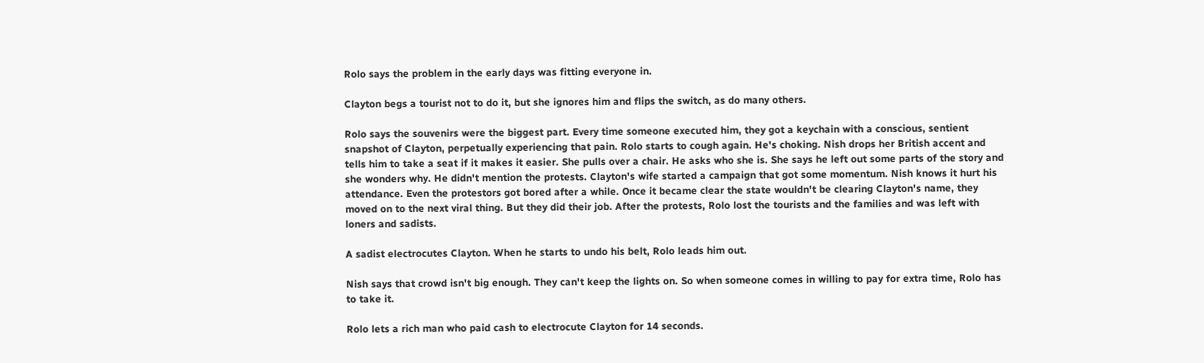Rolo says the problem in the early days was fitting everyone in.

Clayton begs a tourist not to do it, but she ignores him and flips the switch, as do many others.

Rolo says the souvenirs were the biggest part. Every time someone executed him, they got a keychain with a conscious, sentient snapshot of Clayton, perpetually experiencing that pain. Rolo starts to cough again. He's choking. Nish drops her British accent and tells him to take a seat if it makes it easier. She pulls over a chair. He asks who she is. She says he left out some parts of the story and she wonders why. He didn't mention the protests. Clayton's wife started a campaign that got some momentum. Nish knows it hurt his attendance. Even the protestors got bored after a while. Once it became clear the state wouldn't be clearing Clayton's name, they moved on to the next viral thing. But they did their job. After the protests, Rolo lost the tourists and the families and was left with loners and sadists.

A sadist electrocutes Clayton. When he starts to undo his belt, Rolo leads him out.

Nish says that crowd isn't big enough. They can't keep the lights on. So when someone comes in willing to pay for extra time, Rolo has to take it.

Rolo lets a rich man who paid cash to electrocute Clayton for 14 seconds.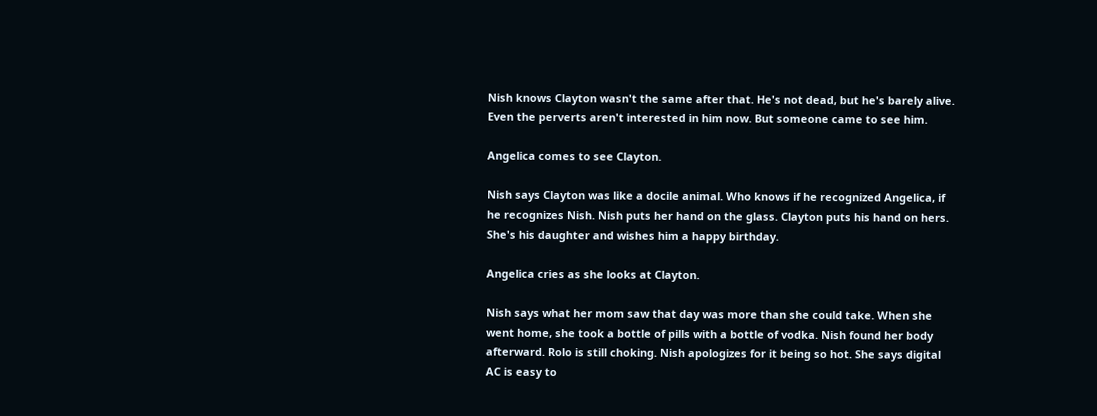Nish knows Clayton wasn't the same after that. He's not dead, but he's barely alive. Even the perverts aren't interested in him now. But someone came to see him.

Angelica comes to see Clayton.

Nish says Clayton was like a docile animal. Who knows if he recognized Angelica, if he recognizes Nish. Nish puts her hand on the glass. Clayton puts his hand on hers. She's his daughter and wishes him a happy birthday.

Angelica cries as she looks at Clayton.

Nish says what her mom saw that day was more than she could take. When she went home, she took a bottle of pills with a bottle of vodka. Nish found her body afterward. Rolo is still choking. Nish apologizes for it being so hot. She says digital AC is easy to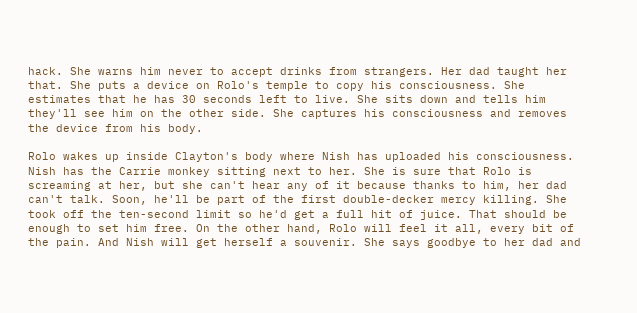hack. She warns him never to accept drinks from strangers. Her dad taught her that. She puts a device on Rolo's temple to copy his consciousness. She estimates that he has 30 seconds left to live. She sits down and tells him they'll see him on the other side. She captures his consciousness and removes the device from his body.

Rolo wakes up inside Clayton's body where Nish has uploaded his consciousness. Nish has the Carrie monkey sitting next to her. She is sure that Rolo is screaming at her, but she can't hear any of it because thanks to him, her dad can't talk. Soon, he'll be part of the first double-decker mercy killing. She took off the ten-second limit so he'd get a full hit of juice. That should be enough to set him free. On the other hand, Rolo will feel it all, every bit of the pain. And Nish will get herself a souvenir. She says goodbye to her dad and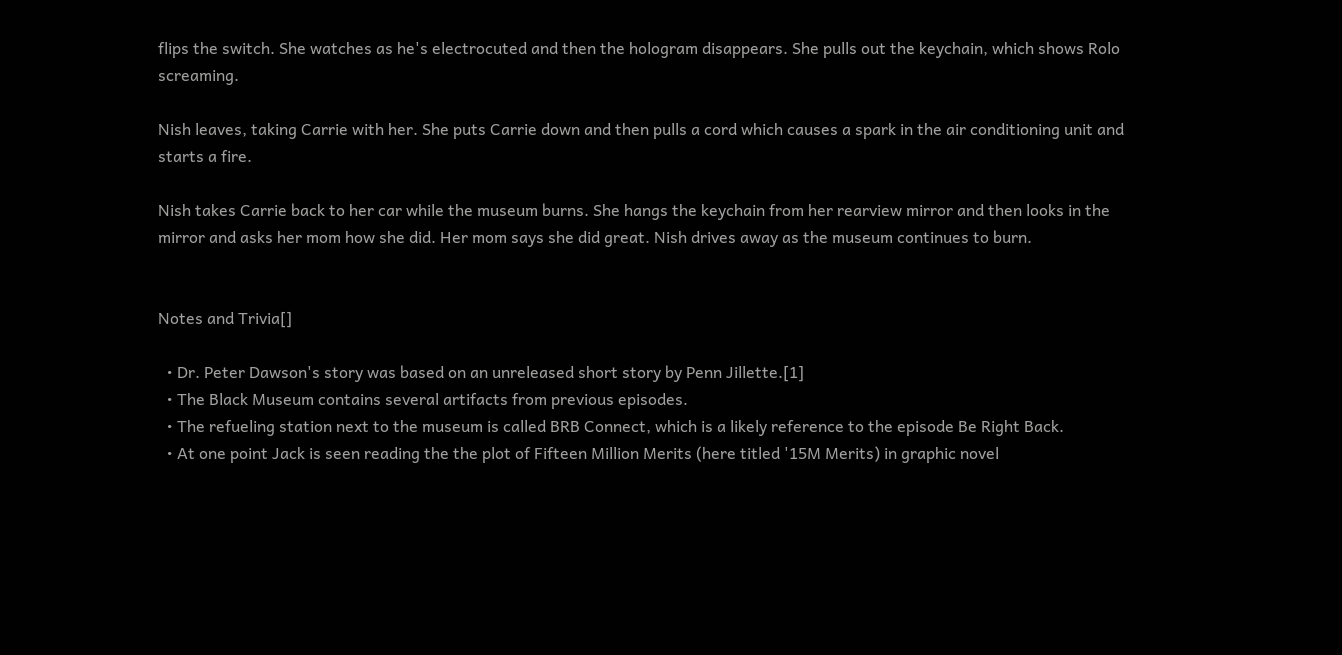flips the switch. She watches as he's electrocuted and then the hologram disappears. She pulls out the keychain, which shows Rolo screaming.

Nish leaves, taking Carrie with her. She puts Carrie down and then pulls a cord which causes a spark in the air conditioning unit and starts a fire.

Nish takes Carrie back to her car while the museum burns. She hangs the keychain from her rearview mirror and then looks in the mirror and asks her mom how she did. Her mom says she did great. Nish drives away as the museum continues to burn.


Notes and Trivia[]

  • Dr. Peter Dawson's story was based on an unreleased short story by Penn Jillette.[1]
  • The Black Museum contains several artifacts from previous episodes.
  • The refueling station next to the museum is called BRB Connect, which is a likely reference to the episode Be Right Back.
  • At one point Jack is seen reading the the plot of Fifteen Million Merits (here titled '15M Merits) in graphic novel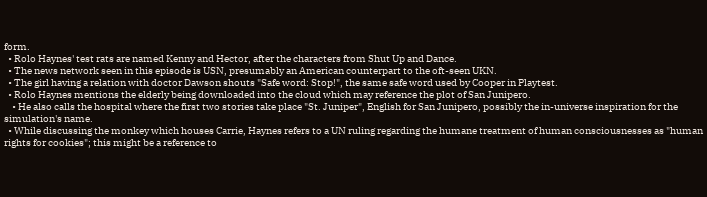form.
  • Rolo Haynes' test rats are named Kenny and Hector, after the characters from Shut Up and Dance.
  • The news network seen in this episode is USN, presumably an American counterpart to the oft-seen UKN.
  • The girl having a relation with doctor Dawson shouts "Safe word: Stop!", the same safe word used by Cooper in Playtest.
  • Rolo Haynes mentions the elderly being downloaded into the cloud which may reference the plot of San Junipero.
    • He also calls the hospital where the first two stories take place "St. Juniper", English for San Junipero, possibly the in-universe inspiration for the simulation's name.
  • While discussing the monkey which houses Carrie, Haynes refers to a UN ruling regarding the humane treatment of human consciousnesses as "human rights for cookies"; this might be a reference to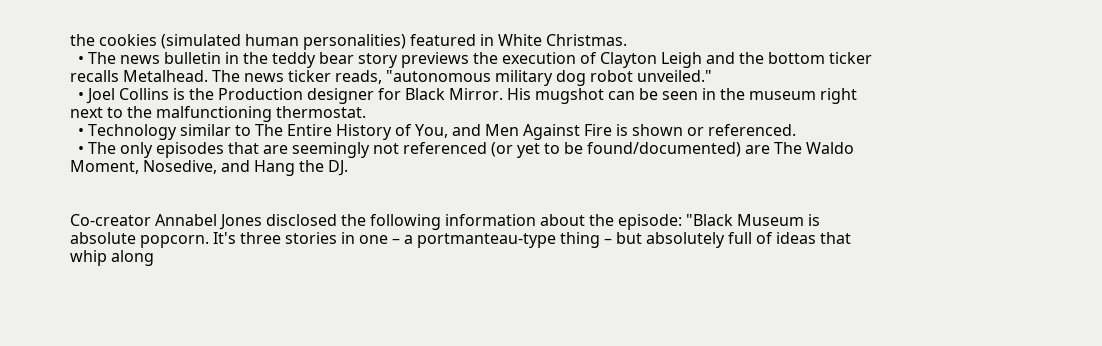the cookies (simulated human personalities) featured in White Christmas.
  • The news bulletin in the teddy bear story previews the execution of Clayton Leigh and the bottom ticker recalls Metalhead. The news ticker reads, "autonomous military dog robot unveiled."
  • Joel Collins is the Production designer for Black Mirror. His mugshot can be seen in the museum right next to the malfunctioning thermostat.
  • Technology similar to The Entire History of You, and Men Against Fire is shown or referenced.
  • The only episodes that are seemingly not referenced (or yet to be found/documented) are The Waldo Moment, Nosedive, and Hang the DJ.


Co-creator Annabel Jones disclosed the following information about the episode: "Black Museum is absolute popcorn. It's three stories in one – a portmanteau-type thing – but absolutely full of ideas that whip along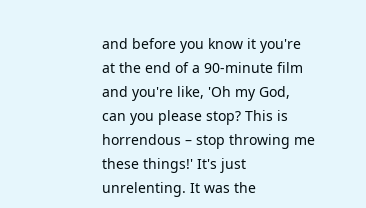and before you know it you're at the end of a 90-minute film and you're like, 'Oh my God, can you please stop? This is horrendous – stop throwing me these things!' It's just unrelenting. It was the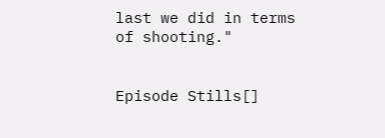last we did in terms of shooting."


Episode Stills[]